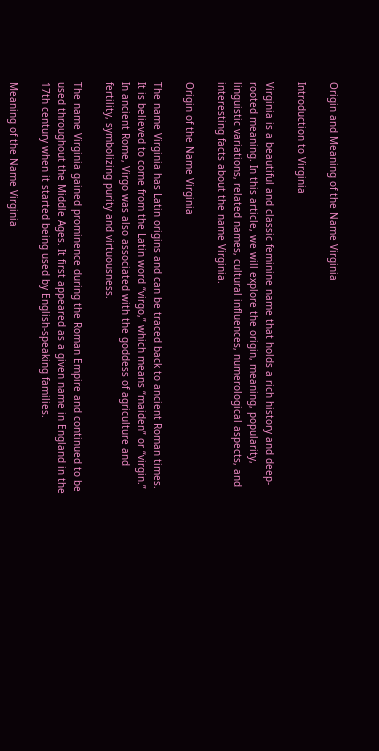Origin and Meaning of the Name Virginia

Introduction to Virginia

Virginia is a beautiful and classic feminine name that holds a rich history and deep-rooted meaning. In this article, we will explore the origin, meaning, popularity, linguistic variations, related names, cultural influences, numerological aspects, and interesting facts about the name Virginia.

Origin of the Name Virginia

The name Virginia has Latin origins and can be traced back to ancient Roman times. It is believed to come from the Latin word “virgo,” which means “maiden” or “virgin.” In ancient Rome, Virgo was also associated with the goddess of agriculture and fertility, symbolizing purity and virtuousness.

The name Virginia gained prominence during the Roman Empire and continued to be used throughout the Middle Ages. It first appeared as a given name in England in the 17th century when it started being used by English-speaking families.

Meaning of the Name Virginia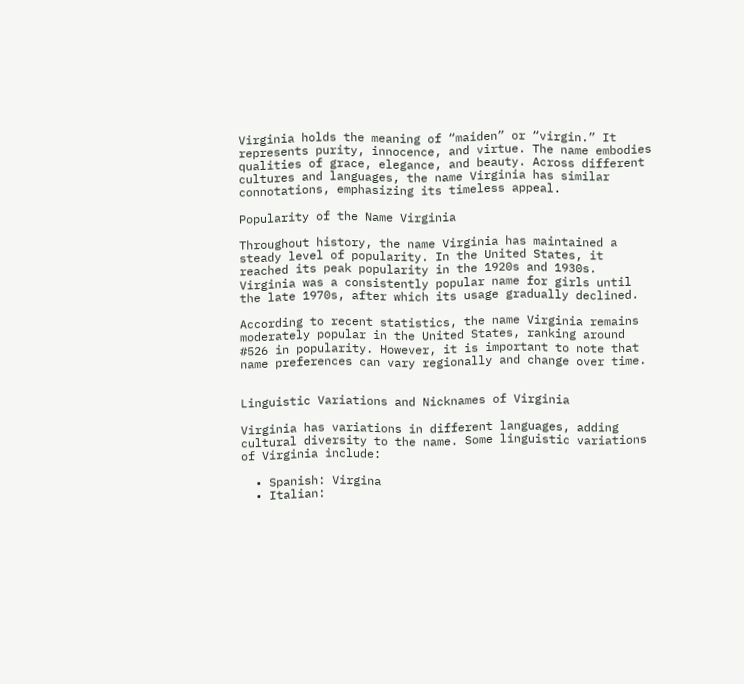Virginia holds the meaning of “maiden” or “virgin.” It represents purity, innocence, and virtue. The name embodies qualities of grace, elegance, and beauty. Across different cultures and languages, the name Virginia has similar connotations, emphasizing its timeless appeal.

Popularity of the Name Virginia

Throughout history, the name Virginia has maintained a steady level of popularity. In the United States, it reached its peak popularity in the 1920s and 1930s. Virginia was a consistently popular name for girls until the late 1970s, after which its usage gradually declined.

According to recent statistics, the name Virginia remains moderately popular in the United States, ranking around #526 in popularity. However, it is important to note that name preferences can vary regionally and change over time.


Linguistic Variations and Nicknames of Virginia

Virginia has variations in different languages, adding cultural diversity to the name. Some linguistic variations of Virginia include:

  • Spanish: Virgina
  • Italian: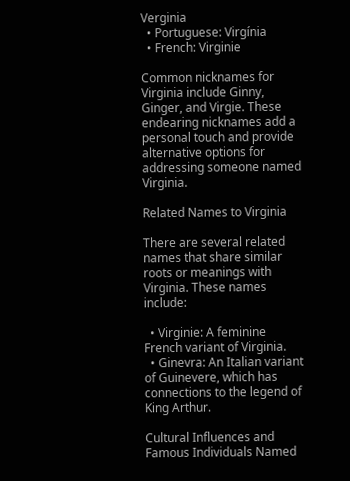Verginia
  • Portuguese: Virgínia
  • French: Virginie

Common nicknames for Virginia include Ginny, Ginger, and Virgie. These endearing nicknames add a personal touch and provide alternative options for addressing someone named Virginia.

Related Names to Virginia

There are several related names that share similar roots or meanings with Virginia. These names include:

  • Virginie: A feminine French variant of Virginia.
  • Ginevra: An Italian variant of Guinevere, which has connections to the legend of King Arthur.

Cultural Influences and Famous Individuals Named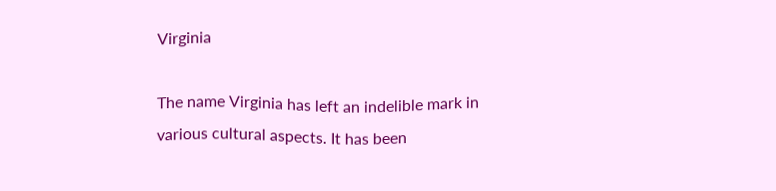Virginia

The name Virginia has left an indelible mark in various cultural aspects. It has been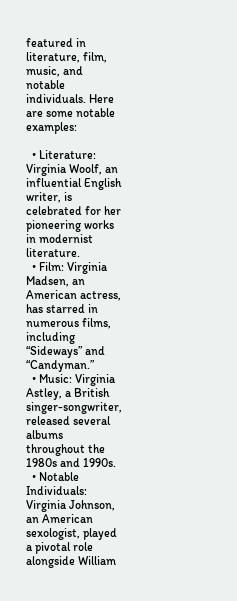featured in literature, film, music, and notable individuals. Here are some notable examples:

  • Literature: Virginia Woolf, an influential English writer, is celebrated for her pioneering works in modernist literature.
  • Film: Virginia Madsen, an American actress, has starred in numerous films, including “Sideways” and “Candyman.”
  • Music: Virginia Astley, a British singer-songwriter, released several albums throughout the 1980s and 1990s.
  • Notable Individuals: Virginia Johnson, an American sexologist, played a pivotal role alongside William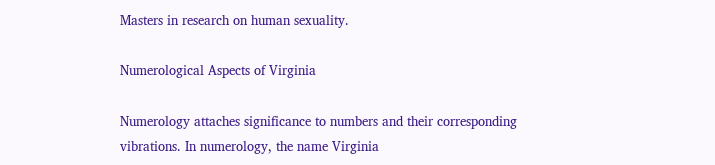Masters in research on human sexuality.

Numerological Aspects of Virginia

Numerology attaches significance to numbers and their corresponding vibrations. In numerology, the name Virginia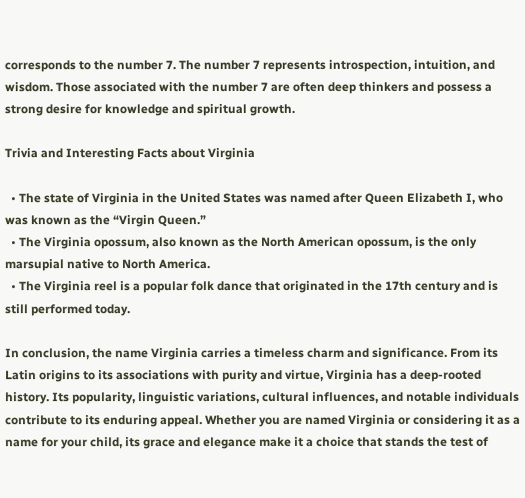corresponds to the number 7. The number 7 represents introspection, intuition, and wisdom. Those associated with the number 7 are often deep thinkers and possess a strong desire for knowledge and spiritual growth.

Trivia and Interesting Facts about Virginia

  • The state of Virginia in the United States was named after Queen Elizabeth I, who was known as the “Virgin Queen.”
  • The Virginia opossum, also known as the North American opossum, is the only marsupial native to North America.
  • The Virginia reel is a popular folk dance that originated in the 17th century and is still performed today.

In conclusion, the name Virginia carries a timeless charm and significance. From its Latin origins to its associations with purity and virtue, Virginia has a deep-rooted history. Its popularity, linguistic variations, cultural influences, and notable individuals contribute to its enduring appeal. Whether you are named Virginia or considering it as a name for your child, its grace and elegance make it a choice that stands the test of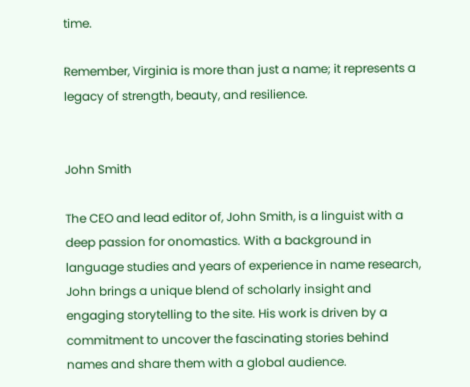time.

Remember, Virginia is more than just a name; it represents a legacy of strength, beauty, and resilience.


John Smith

The CEO and lead editor of, John Smith, is a linguist with a deep passion for onomastics. With a background in language studies and years of experience in name research, John brings a unique blend of scholarly insight and engaging storytelling to the site. His work is driven by a commitment to uncover the fascinating stories behind names and share them with a global audience.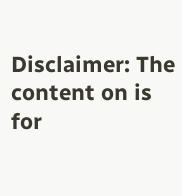Disclaimer: The content on is for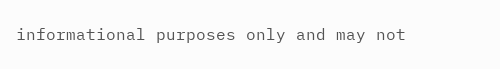informational purposes only and may not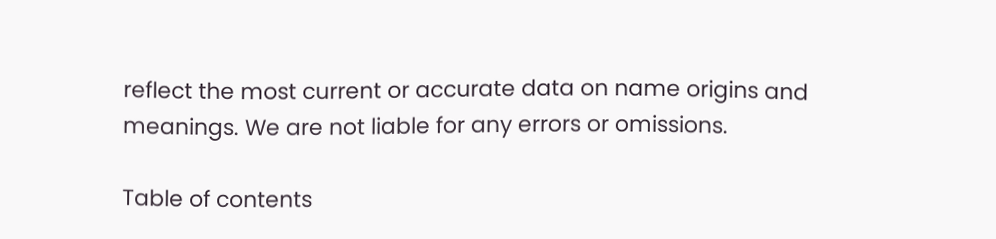reflect the most current or accurate data on name origins and meanings. We are not liable for any errors or omissions.

Table of contents